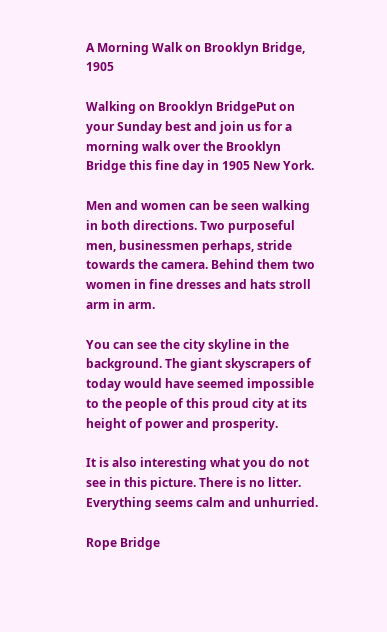A Morning Walk on Brooklyn Bridge, 1905

Walking on Brooklyn BridgePut on your Sunday best and join us for a morning walk over the Brooklyn Bridge this fine day in 1905 New York.

Men and women can be seen walking in both directions. Two purposeful men, businessmen perhaps, stride towards the camera. Behind them two women in fine dresses and hats stroll arm in arm.

You can see the city skyline in the background. The giant skyscrapers of today would have seemed impossible to the people of this proud city at its height of power and prosperity.

It is also interesting what you do not see in this picture. There is no litter. Everything seems calm and unhurried.

Rope Bridge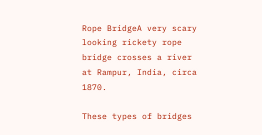Rope BridgeA very scary looking rickety rope bridge crosses a river at Rampur, India, circa 1870.

These types of bridges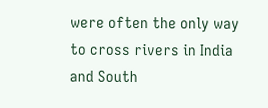were often the only way to cross rivers in India and South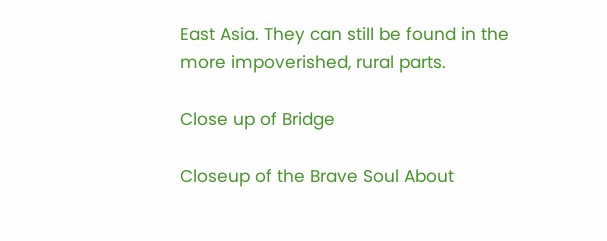East Asia. They can still be found in the more impoverished, rural parts.

Close up of Bridge

Closeup of the Brave Soul About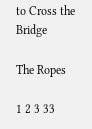to Cross the Bridge

The Ropes

1 2 3 33